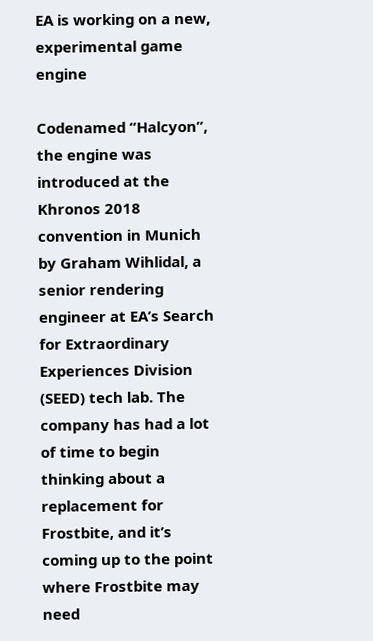EA is working on a new, experimental game engine

Codenamed “Halcyon”, the engine was introduced at the Khronos 2018 convention in Munich by Graham Wihlidal, a senior rendering engineer at EA’s Search for Extraordinary Experiences Division (SEED) tech lab. The company has had a lot of time to begin thinking about a replacement for Frostbite, and it’s coming up to the point where Frostbite may need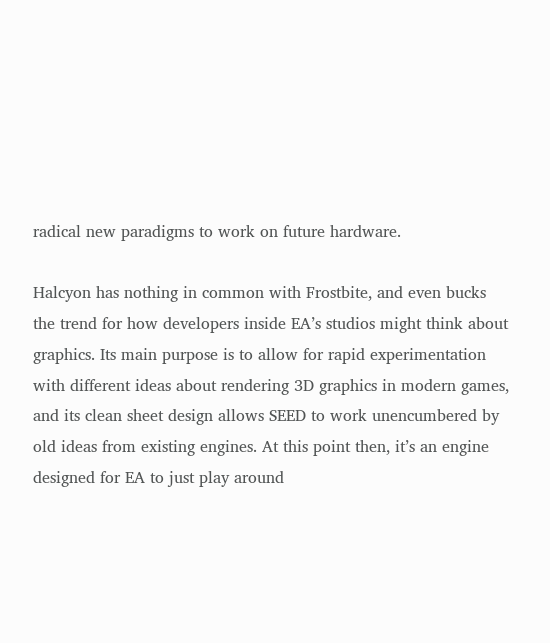radical new paradigms to work on future hardware.

Halcyon has nothing in common with Frostbite, and even bucks the trend for how developers inside EA’s studios might think about graphics. Its main purpose is to allow for rapid experimentation with different ideas about rendering 3D graphics in modern games, and its clean sheet design allows SEED to work unencumbered by old ideas from existing engines. At this point then, it’s an engine designed for EA to just play around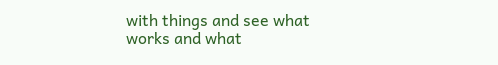with things and see what works and what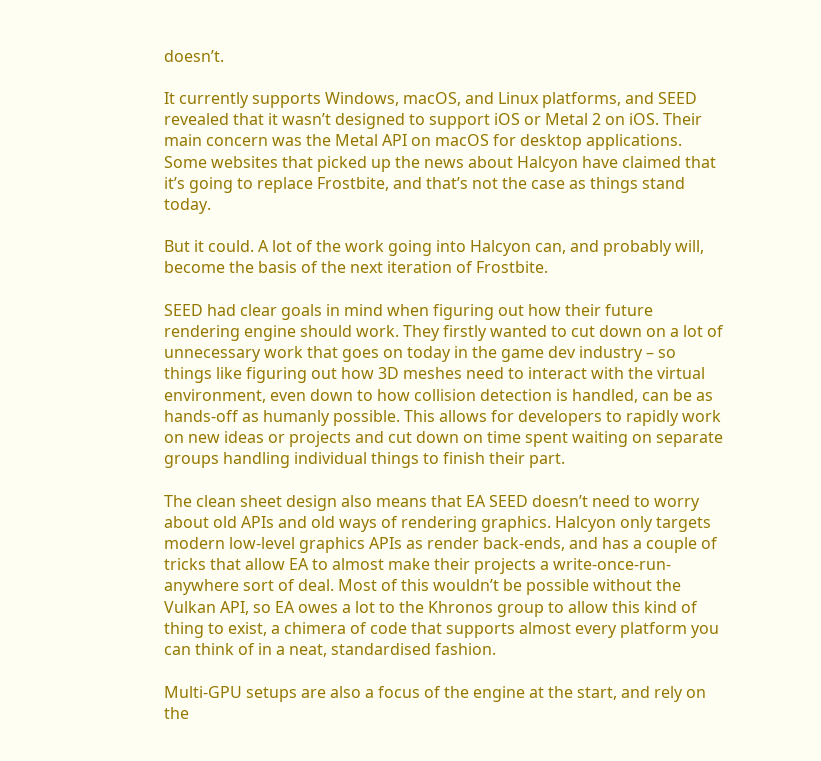doesn’t.

It currently supports Windows, macOS, and Linux platforms, and SEED revealed that it wasn’t designed to support iOS or Metal 2 on iOS. Their main concern was the Metal API on macOS for desktop applications. Some websites that picked up the news about Halcyon have claimed that it’s going to replace Frostbite, and that’s not the case as things stand today.

But it could. A lot of the work going into Halcyon can, and probably will, become the basis of the next iteration of Frostbite.

SEED had clear goals in mind when figuring out how their future rendering engine should work. They firstly wanted to cut down on a lot of unnecessary work that goes on today in the game dev industry – so things like figuring out how 3D meshes need to interact with the virtual environment, even down to how collision detection is handled, can be as hands-off as humanly possible. This allows for developers to rapidly work on new ideas or projects and cut down on time spent waiting on separate groups handling individual things to finish their part.

The clean sheet design also means that EA SEED doesn’t need to worry about old APIs and old ways of rendering graphics. Halcyon only targets modern low-level graphics APIs as render back-ends, and has a couple of tricks that allow EA to almost make their projects a write-once-run-anywhere sort of deal. Most of this wouldn’t be possible without the Vulkan API, so EA owes a lot to the Khronos group to allow this kind of thing to exist, a chimera of code that supports almost every platform you can think of in a neat, standardised fashion.

Multi-GPU setups are also a focus of the engine at the start, and rely on the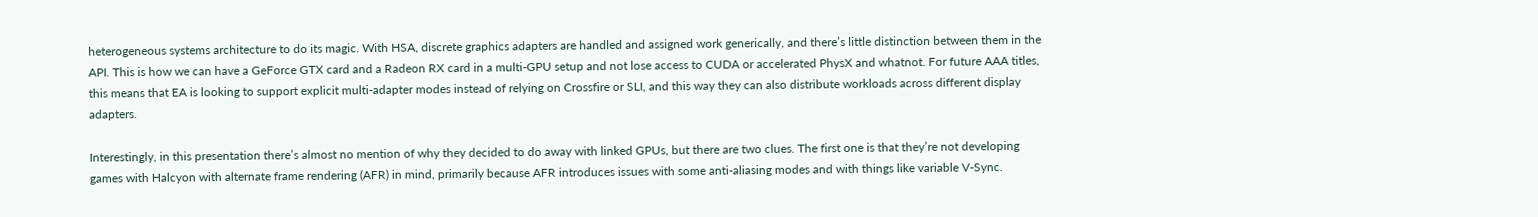heterogeneous systems architecture to do its magic. With HSA, discrete graphics adapters are handled and assigned work generically, and there’s little distinction between them in the API. This is how we can have a GeForce GTX card and a Radeon RX card in a multi-GPU setup and not lose access to CUDA or accelerated PhysX and whatnot. For future AAA titles, this means that EA is looking to support explicit multi-adapter modes instead of relying on Crossfire or SLI, and this way they can also distribute workloads across different display adapters.

Interestingly, in this presentation there’s almost no mention of why they decided to do away with linked GPUs, but there are two clues. The first one is that they’re not developing games with Halcyon with alternate frame rendering (AFR) in mind, primarily because AFR introduces issues with some anti-aliasing modes and with things like variable V-Sync.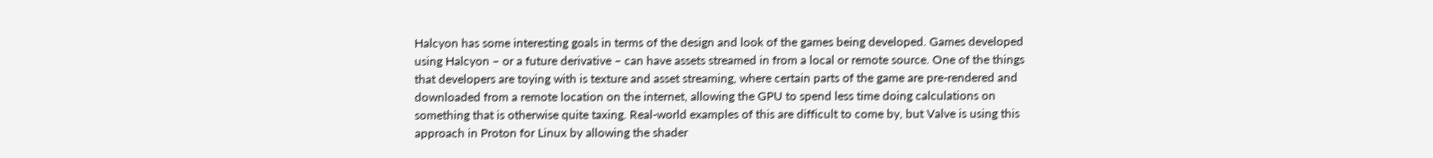Halcyon has some interesting goals in terms of the design and look of the games being developed. Games developed using Halcyon – or a future derivative – can have assets streamed in from a local or remote source. One of the things that developers are toying with is texture and asset streaming, where certain parts of the game are pre-rendered and downloaded from a remote location on the internet, allowing the GPU to spend less time doing calculations on something that is otherwise quite taxing. Real-world examples of this are difficult to come by, but Valve is using this approach in Proton for Linux by allowing the shader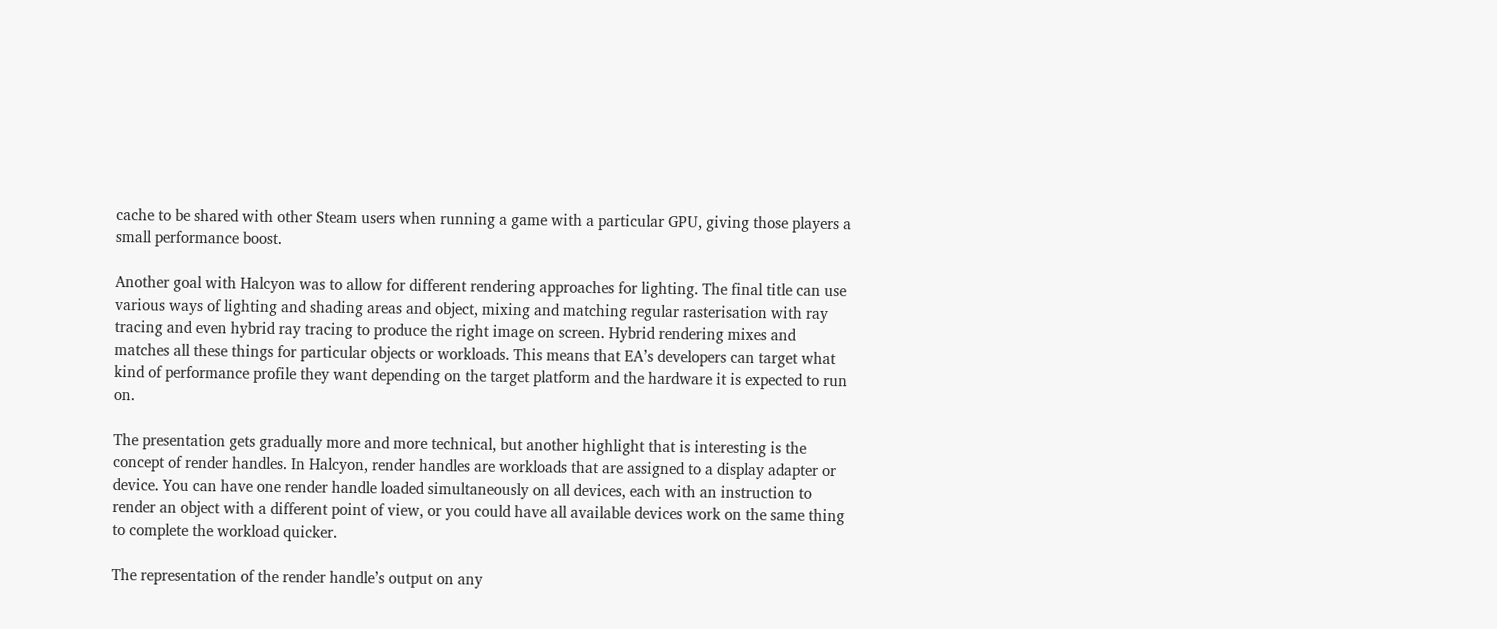cache to be shared with other Steam users when running a game with a particular GPU, giving those players a small performance boost.

Another goal with Halcyon was to allow for different rendering approaches for lighting. The final title can use various ways of lighting and shading areas and object, mixing and matching regular rasterisation with ray tracing and even hybrid ray tracing to produce the right image on screen. Hybrid rendering mixes and matches all these things for particular objects or workloads. This means that EA’s developers can target what kind of performance profile they want depending on the target platform and the hardware it is expected to run on.

The presentation gets gradually more and more technical, but another highlight that is interesting is the concept of render handles. In Halcyon, render handles are workloads that are assigned to a display adapter or device. You can have one render handle loaded simultaneously on all devices, each with an instruction to render an object with a different point of view, or you could have all available devices work on the same thing to complete the workload quicker.

The representation of the render handle’s output on any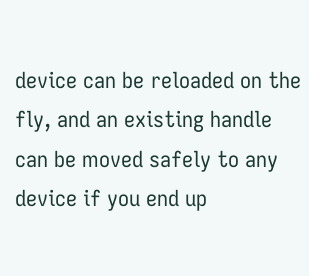device can be reloaded on the fly, and an existing handle can be moved safely to any device if you end up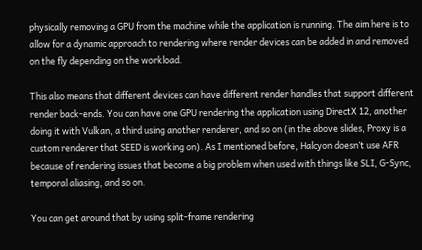physically removing a GPU from the machine while the application is running. The aim here is to allow for a dynamic approach to rendering where render devices can be added in and removed on the fly depending on the workload.

This also means that different devices can have different render handles that support different render back-ends. You can have one GPU rendering the application using DirectX 12, another doing it with Vulkan, a third using another renderer, and so on (in the above slides, Proxy is a custom renderer that SEED is working on). As I mentioned before, Halcyon doesn’t use AFR because of rendering issues that become a big problem when used with things like SLI, G-Sync, temporal aliasing, and so on.

You can get around that by using split-frame rendering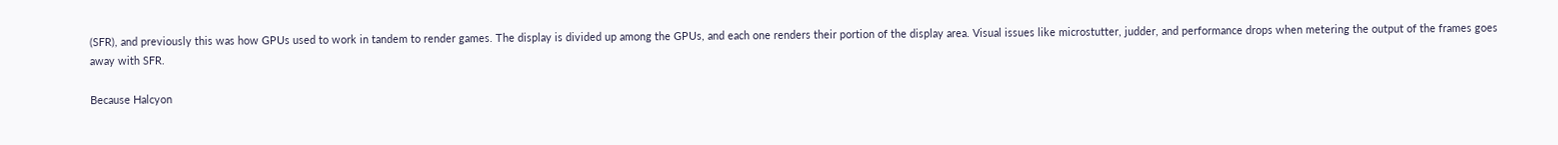(SFR), and previously this was how GPUs used to work in tandem to render games. The display is divided up among the GPUs, and each one renders their portion of the display area. Visual issues like microstutter, judder, and performance drops when metering the output of the frames goes away with SFR.

Because Halcyon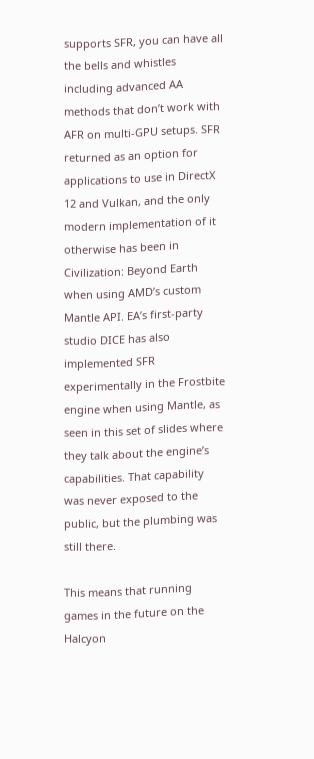supports SFR, you can have all the bells and whistles including advanced AA methods that don’t work with AFR on multi-GPU setups. SFR returned as an option for applications to use in DirectX 12 and Vulkan, and the only modern implementation of it otherwise has been in Civilization: Beyond Earth when using AMD’s custom Mantle API. EA’s first-party studio DICE has also implemented SFR experimentally in the Frostbite engine when using Mantle, as seen in this set of slides where they talk about the engine’s capabilities. That capability was never exposed to the public, but the plumbing was still there.

This means that running games in the future on the Halcyon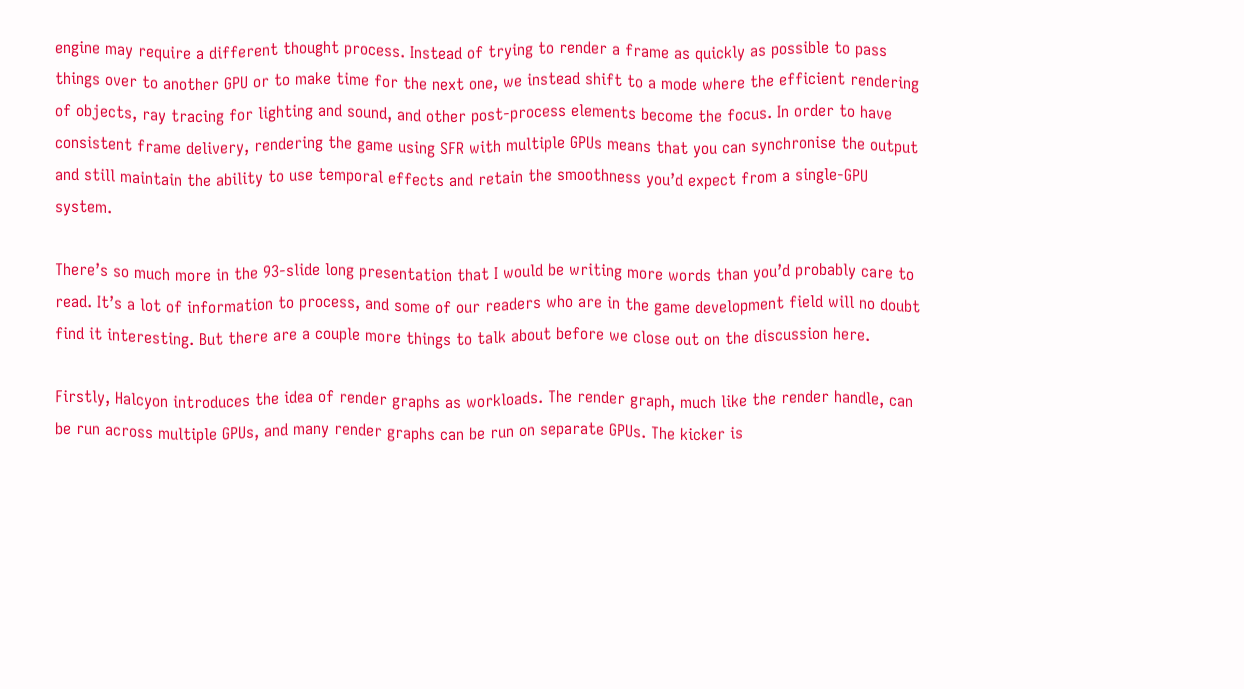engine may require a different thought process. Instead of trying to render a frame as quickly as possible to pass things over to another GPU or to make time for the next one, we instead shift to a mode where the efficient rendering of objects, ray tracing for lighting and sound, and other post-process elements become the focus. In order to have consistent frame delivery, rendering the game using SFR with multiple GPUs means that you can synchronise the output and still maintain the ability to use temporal effects and retain the smoothness you’d expect from a single-GPU system.

There’s so much more in the 93-slide long presentation that I would be writing more words than you’d probably care to read. It’s a lot of information to process, and some of our readers who are in the game development field will no doubt find it interesting. But there are a couple more things to talk about before we close out on the discussion here.

Firstly, Halcyon introduces the idea of render graphs as workloads. The render graph, much like the render handle, can be run across multiple GPUs, and many render graphs can be run on separate GPUs. The kicker is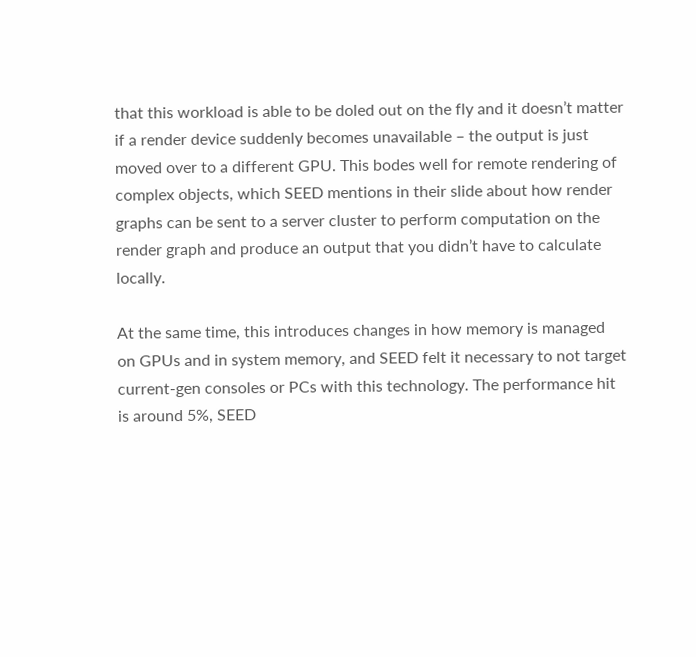that this workload is able to be doled out on the fly and it doesn’t matter if a render device suddenly becomes unavailable – the output is just moved over to a different GPU. This bodes well for remote rendering of complex objects, which SEED mentions in their slide about how render graphs can be sent to a server cluster to perform computation on the render graph and produce an output that you didn’t have to calculate locally.

At the same time, this introduces changes in how memory is managed on GPUs and in system memory, and SEED felt it necessary to not target current-gen consoles or PCs with this technology. The performance hit is around 5%, SEED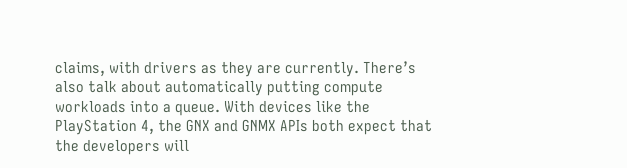claims, with drivers as they are currently. There’s also talk about automatically putting compute workloads into a queue. With devices like the PlayStation 4, the GNX and GNMX APIs both expect that the developers will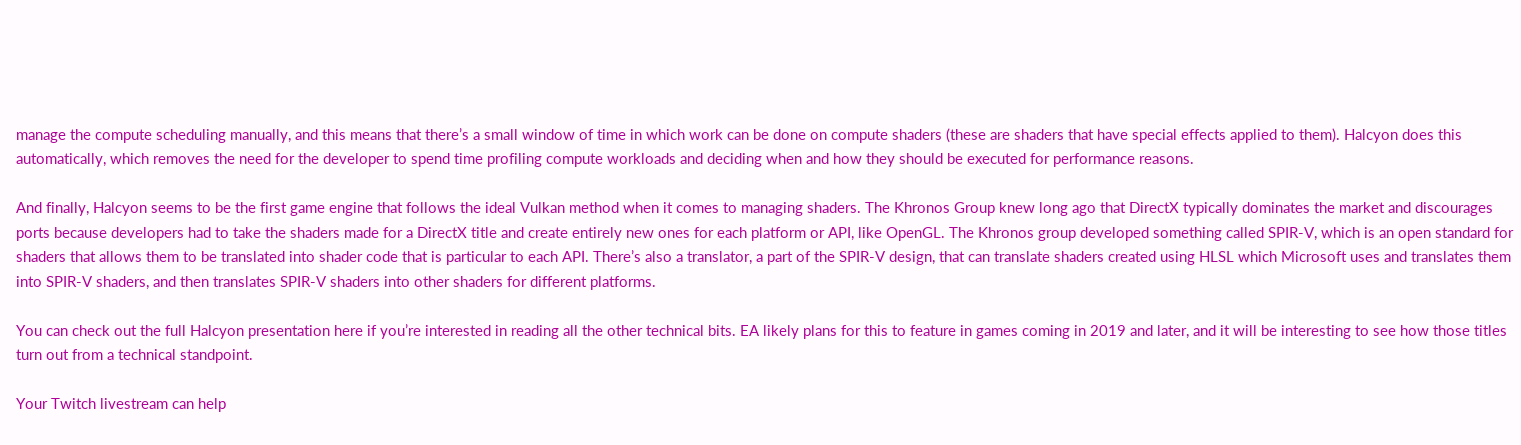manage the compute scheduling manually, and this means that there’s a small window of time in which work can be done on compute shaders (these are shaders that have special effects applied to them). Halcyon does this automatically, which removes the need for the developer to spend time profiling compute workloads and deciding when and how they should be executed for performance reasons.

And finally, Halcyon seems to be the first game engine that follows the ideal Vulkan method when it comes to managing shaders. The Khronos Group knew long ago that DirectX typically dominates the market and discourages ports because developers had to take the shaders made for a DirectX title and create entirely new ones for each platform or API, like OpenGL. The Khronos group developed something called SPIR-V, which is an open standard for shaders that allows them to be translated into shader code that is particular to each API. There’s also a translator, a part of the SPIR-V design, that can translate shaders created using HLSL which Microsoft uses and translates them into SPIR-V shaders, and then translates SPIR-V shaders into other shaders for different platforms.

You can check out the full Halcyon presentation here if you’re interested in reading all the other technical bits. EA likely plans for this to feature in games coming in 2019 and later, and it will be interesting to see how those titles turn out from a technical standpoint.

Your Twitch livestream can help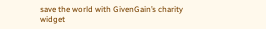save the world with GivenGain’s charity widget